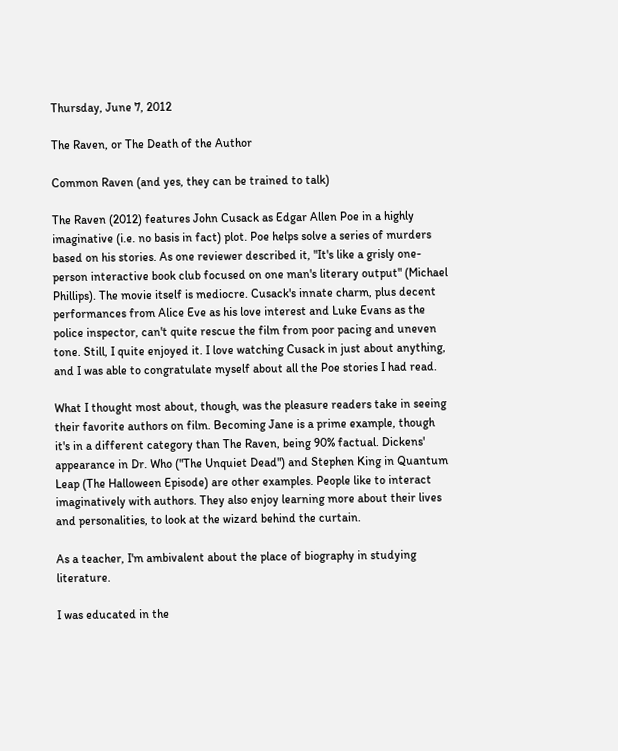Thursday, June 7, 2012

The Raven, or The Death of the Author

Common Raven (and yes, they can be trained to talk)

The Raven (2012) features John Cusack as Edgar Allen Poe in a highly imaginative (i.e. no basis in fact) plot. Poe helps solve a series of murders based on his stories. As one reviewer described it, "It's like a grisly one-person interactive book club focused on one man's literary output" (Michael Phillips). The movie itself is mediocre. Cusack's innate charm, plus decent performances from Alice Eve as his love interest and Luke Evans as the police inspector, can't quite rescue the film from poor pacing and uneven tone. Still, I quite enjoyed it. I love watching Cusack in just about anything, and I was able to congratulate myself about all the Poe stories I had read.

What I thought most about, though, was the pleasure readers take in seeing their favorite authors on film. Becoming Jane is a prime example, though it's in a different category than The Raven, being 90% factual. Dickens' appearance in Dr. Who ("The Unquiet Dead") and Stephen King in Quantum Leap (The Halloween Episode) are other examples. People like to interact imaginatively with authors. They also enjoy learning more about their lives and personalities, to look at the wizard behind the curtain.

As a teacher, I'm ambivalent about the place of biography in studying literature.

I was educated in the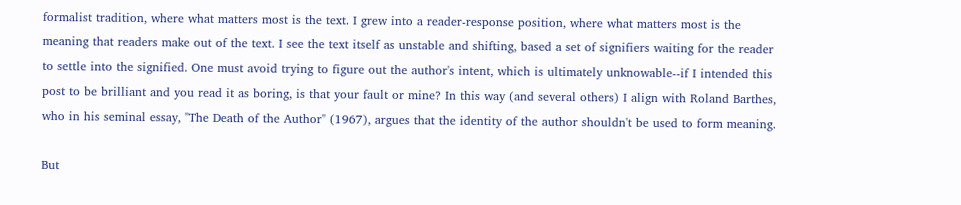formalist tradition, where what matters most is the text. I grew into a reader-response position, where what matters most is the meaning that readers make out of the text. I see the text itself as unstable and shifting, based a set of signifiers waiting for the reader to settle into the signified. One must avoid trying to figure out the author's intent, which is ultimately unknowable--if I intended this post to be brilliant and you read it as boring, is that your fault or mine? In this way (and several others) I align with Roland Barthes, who in his seminal essay, "The Death of the Author" (1967), argues that the identity of the author shouldn't be used to form meaning.

But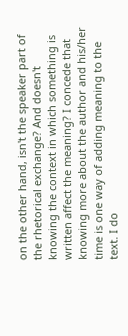on the other hand, isn't the speaker part of the rhetorical exchange? And doesn't knowing the context in which something is written affect the meaning? I concede that knowing more about the author and his/her time is one way of adding meaning to the text. I do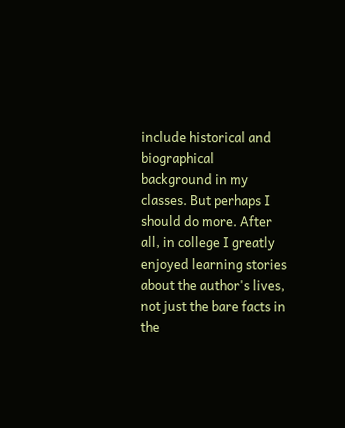include historical and biographical background in my classes. But perhaps I should do more. After all, in college I greatly enjoyed learning stories about the author's lives, not just the bare facts in the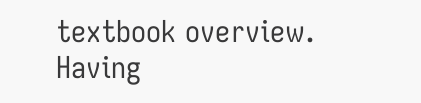textbook overview. Having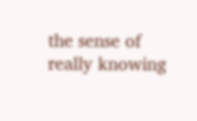the sense of really knowing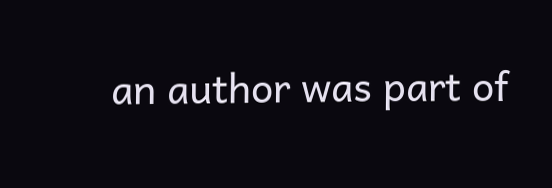an author was part of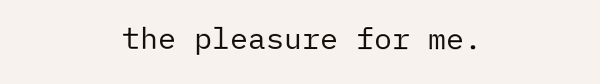the pleasure for me.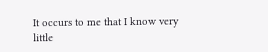It occurs to me that I know very little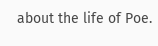about the life of Poe.